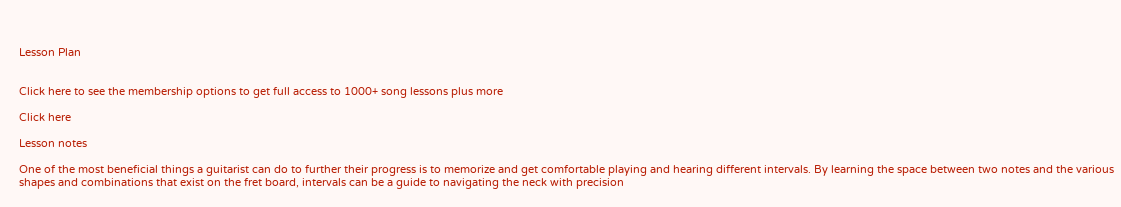Lesson Plan


Click here to see the membership options to get full access to 1000+ song lessons plus more

Click here

Lesson notes

One of the most beneficial things a guitarist can do to further their progress is to memorize and get comfortable playing and hearing different intervals. By learning the space between two notes and the various shapes and combinations that exist on the fret board, intervals can be a guide to navigating the neck with precision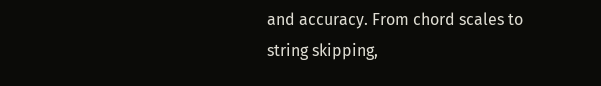and accuracy. From chord scales to string skipping,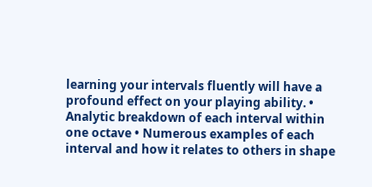learning your intervals fluently will have a profound effect on your playing ability. • Analytic breakdown of each interval within one octave • Numerous examples of each interval and how it relates to others in shape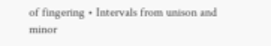of fingering • Intervals from unison and minor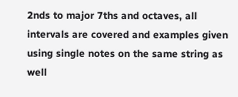2nds to major 7ths and octaves, all intervals are covered and examples given using single notes on the same string as well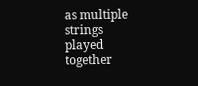as multiple strings played together